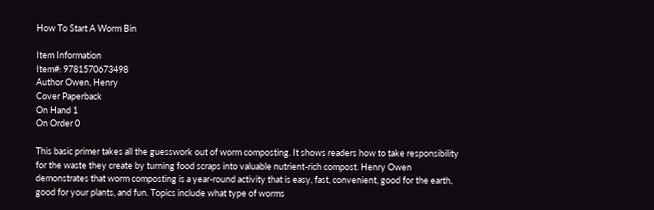How To Start A Worm Bin

Item Information
Item#: 9781570673498
Author Owen, Henry
Cover Paperback
On Hand 1
On Order 0

This basic primer takes all the guesswork out of worm composting. It shows readers how to take responsibility for the waste they create by turning food scraps into valuable nutrient-rich compost. Henry Owen demonstrates that worm composting is a year-round activity that is easy, fast, convenient, good for the earth, good for your plants, and fun. Topics include what type of worms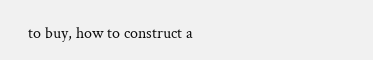to buy, how to construct a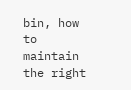bin, how to maintain the right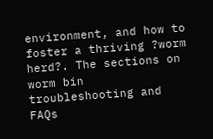environment, and how to foster a thriving ?worm herd?. The sections on worm bin troubleshooting and FAQs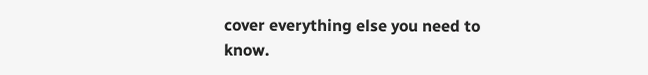cover everything else you need to know.